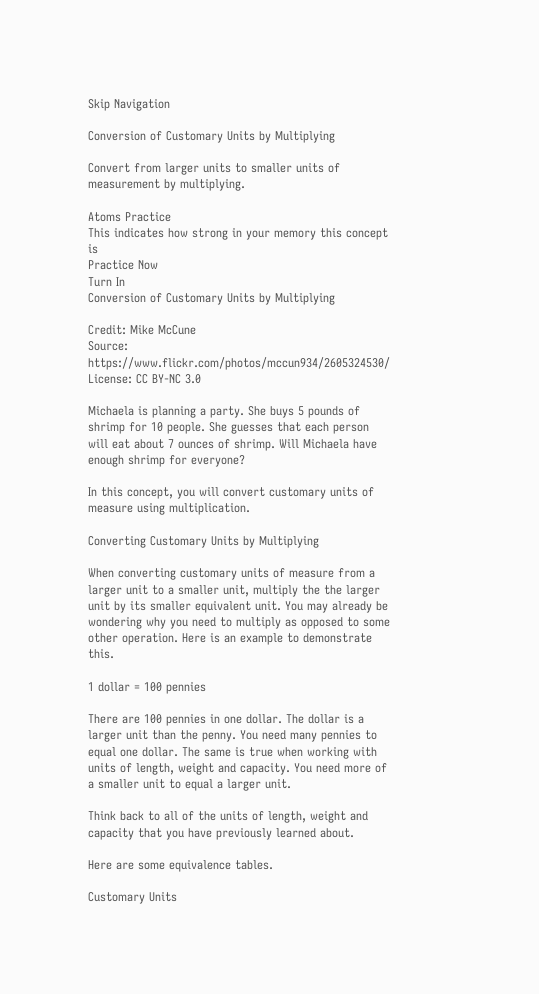Skip Navigation

Conversion of Customary Units by Multiplying

Convert from larger units to smaller units of measurement by multiplying.

Atoms Practice
This indicates how strong in your memory this concept is
Practice Now
Turn In
Conversion of Customary Units by Multiplying

Credit: Mike McCune
Source: https://www.flickr.com/photos/mccun934/2605324530/
License: CC BY-NC 3.0

Michaela is planning a party. She buys 5 pounds of shrimp for 10 people. She guesses that each person will eat about 7 ounces of shrimp. Will Michaela have enough shrimp for everyone?

In this concept, you will convert customary units of measure using multiplication.

Converting Customary Units by Multiplying

When converting customary units of measure from a larger unit to a smaller unit, multiply the the larger unit by its smaller equivalent unit. You may already be wondering why you need to multiply as opposed to some other operation. Here is an example to demonstrate this.

1 dollar = 100 pennies

There are 100 pennies in one dollar. The dollar is a larger unit than the penny. You need many pennies to equal one dollar. The same is true when working with units of length, weight and capacity. You need more of a smaller unit to equal a larger unit.

Think back to all of the units of length, weight and capacity that you have previously learned about.

Here are some equivalence tables.

Customary Units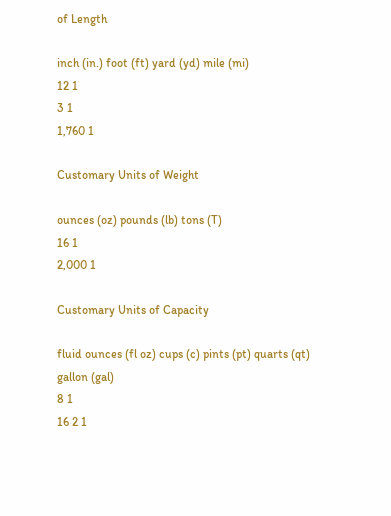of Length

inch (in.) foot (ft) yard (yd) mile (mi)
12 1
3 1
1,760 1

Customary Units of Weight

ounces (oz) pounds (lb) tons (T)
16 1
2,000 1

Customary Units of Capacity

fluid ounces (fl oz) cups (c) pints (pt) quarts (qt) gallon (gal)
8 1
16 2 1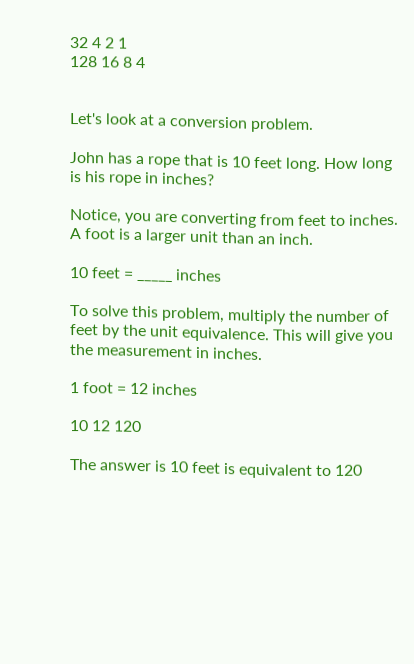32 4 2 1
128 16 8 4


Let's look at a conversion problem.

John has a rope that is 10 feet long. How long is his rope in inches?

Notice, you are converting from feet to inches. A foot is a larger unit than an inch.

10 feet = _____ inches

To solve this problem, multiply the number of feet by the unit equivalence. This will give you the measurement in inches.

1 foot = 12 inches

10 12 120

The answer is 10 feet is equivalent to 120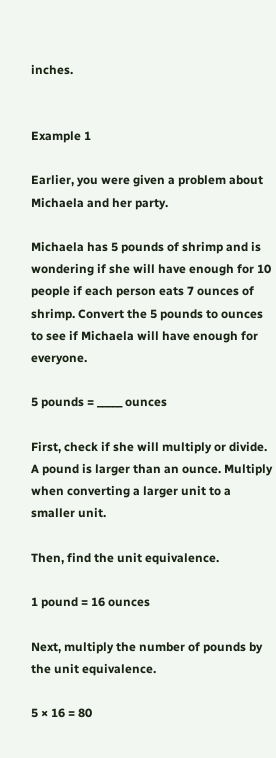inches.


Example 1

Earlier, you were given a problem about Michaela and her party.

Michaela has 5 pounds of shrimp and is wondering if she will have enough for 10 people if each person eats 7 ounces of shrimp. Convert the 5 pounds to ounces to see if Michaela will have enough for everyone.

5 pounds = _____ ounces

First, check if she will multiply or divide. A pound is larger than an ounce. Multiply when converting a larger unit to a smaller unit.

Then, find the unit equivalence.

1 pound = 16 ounces

Next, multiply the number of pounds by the unit equivalence.

5 × 16 = 80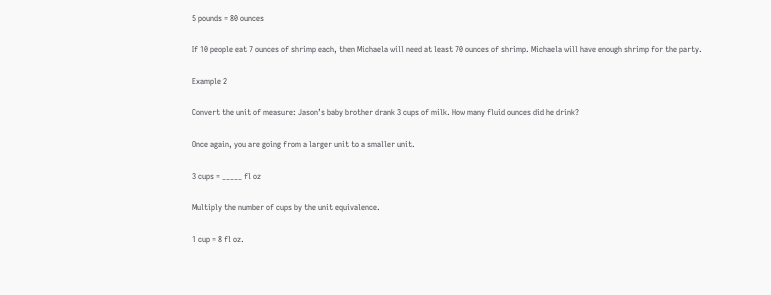5 pounds = 80 ounces

If 10 people eat 7 ounces of shrimp each, then Michaela will need at least 70 ounces of shrimp. Michaela will have enough shrimp for the party.

Example 2

Convert the unit of measure: Jason’s baby brother drank 3 cups of milk. How many fluid ounces did he drink?

Once again, you are going from a larger unit to a smaller unit.

3 cups = _____ fl oz

Multiply the number of cups by the unit equivalence.

1 cup = 8 fl oz.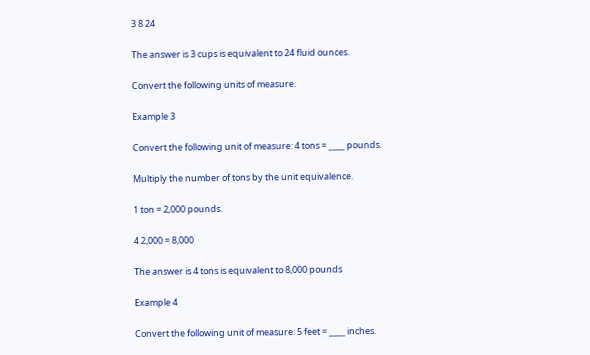3 8 24

The answer is 3 cups is equivalent to 24 fluid ounces.

Convert the following units of measure.

Example 3

Convert the following unit of measure: 4 tons = ____ pounds.

Multiply the number of tons by the unit equivalence.

1 ton = 2,000 pounds.

4 2,000 = 8,000

The answer is 4 tons is equivalent to 8,000 pounds

Example 4

Convert the following unit of measure: 5 feet = ____ inches.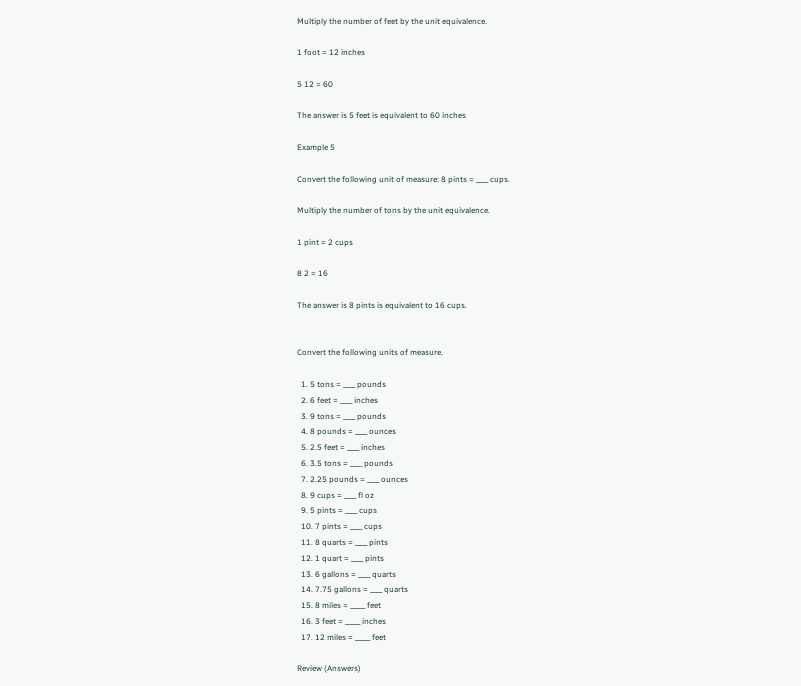Multiply the number of feet by the unit equivalence.

1 foot = 12 inches

5 12 = 60

The answer is 5 feet is equivalent to 60 inches

Example 5

Convert the following unit of measure: 8 pints = ____ cups.

Multiply the number of tons by the unit equivalence.

1 pint = 2 cups

8 2 = 16

The answer is 8 pints is equivalent to 16 cups.


Convert the following units of measure.

  1. 5 tons = ____ pounds
  2. 6 feet = ____ inches
  3. 9 tons = ____ pounds
  4. 8 pounds = ____ ounces
  5. 2.5 feet = ____ inches
  6. 3.5 tons = ____ pounds
  7. 2.25 pounds = ____ ounces
  8. 9 cups = ____ fl oz
  9. 5 pints = ____ cups
  10. 7 pints = ____ cups
  11. 8 quarts = ____ pints
  12. 1 quart = ____ pints
  13. 6 gallons = ____ quarts
  14. 7.75 gallons = ____ quarts
  15. 8 miles = _____ feet
  16. 3 feet = _____ inches
  17. 12 miles = _____ feet

Review (Answers)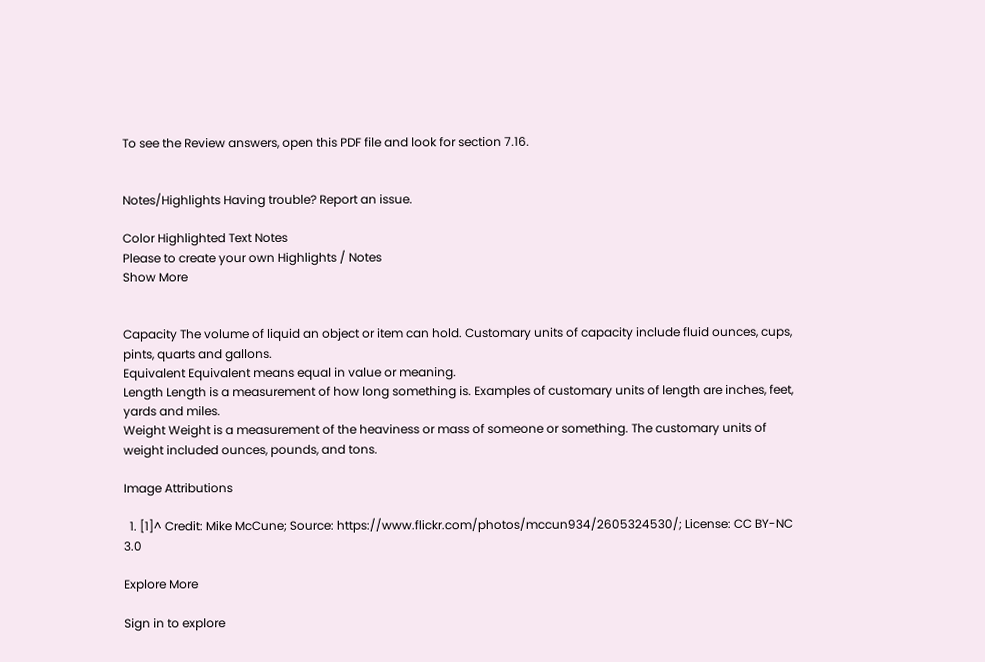To see the Review answers, open this PDF file and look for section 7.16.


Notes/Highlights Having trouble? Report an issue.

Color Highlighted Text Notes
Please to create your own Highlights / Notes
Show More


Capacity The volume of liquid an object or item can hold. Customary units of capacity include fluid ounces, cups, pints, quarts and gallons.
Equivalent Equivalent means equal in value or meaning.
Length Length is a measurement of how long something is. Examples of customary units of length are inches, feet, yards and miles.
Weight Weight is a measurement of the heaviness or mass of someone or something. The customary units of weight included ounces, pounds, and tons.

Image Attributions

  1. [1]^ Credit: Mike McCune; Source: https://www.flickr.com/photos/mccun934/2605324530/; License: CC BY-NC 3.0

Explore More

Sign in to explore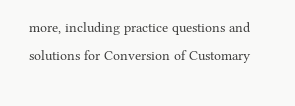more, including practice questions and solutions for Conversion of Customary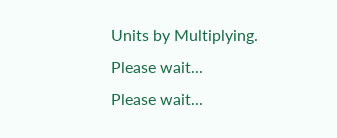Units by Multiplying.
Please wait...
Please wait...